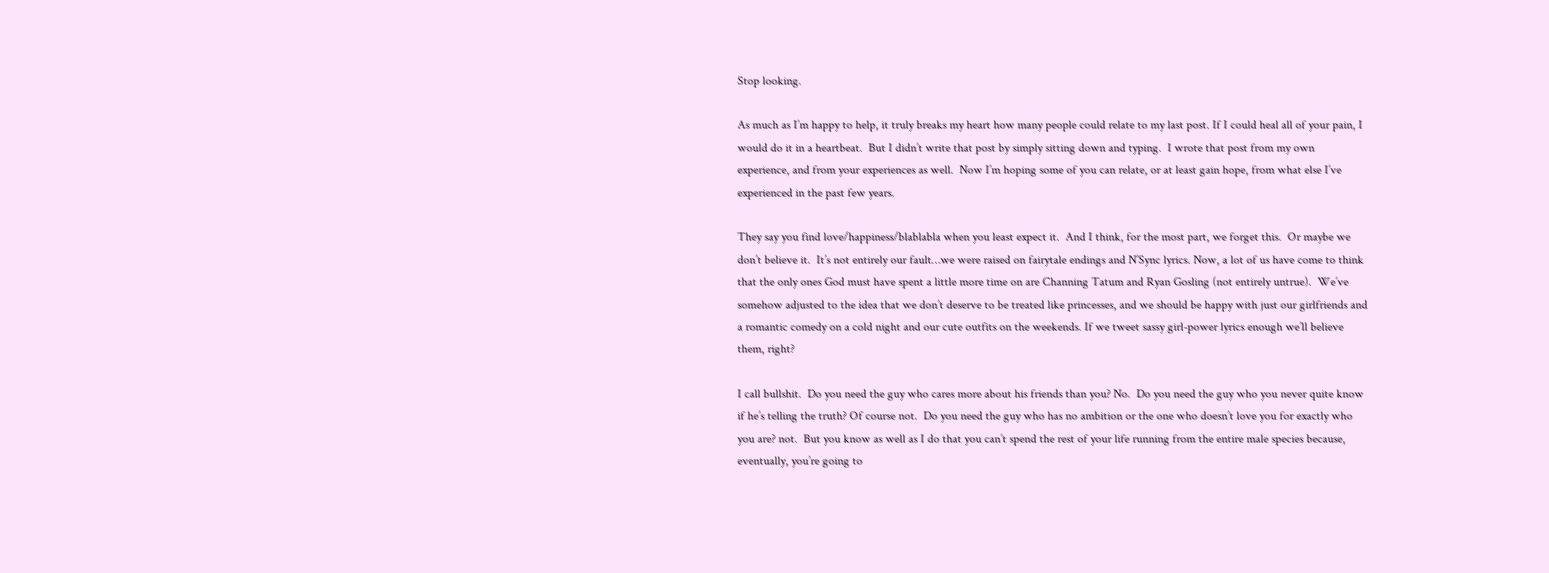Stop looking.

As much as I’m happy to help, it truly breaks my heart how many people could relate to my last post. If I could heal all of your pain, I would do it in a heartbeat.  But I didn’t write that post by simply sitting down and typing.  I wrote that post from my own experience, and from your experiences as well.  Now I’m hoping some of you can relate, or at least gain hope, from what else I’ve experienced in the past few years.

They say you find love/happiness/blablabla when you least expect it.  And I think, for the most part, we forget this.  Or maybe we don’t believe it.  It’s not entirely our fault…we were raised on fairytale endings and N’Sync lyrics. Now, a lot of us have come to think that the only ones God must have spent a little more time on are Channing Tatum and Ryan Gosling (not entirely untrue).  We’ve somehow adjusted to the idea that we don’t deserve to be treated like princesses, and we should be happy with just our girlfriends and a romantic comedy on a cold night and our cute outfits on the weekends. If we tweet sassy girl-power lyrics enough we’ll believe them, right?

I call bullshit.  Do you need the guy who cares more about his friends than you? No.  Do you need the guy who you never quite know if he’s telling the truth? Of course not.  Do you need the guy who has no ambition or the one who doesn’t love you for exactly who you are? not.  But you know as well as I do that you can’t spend the rest of your life running from the entire male species because, eventually, you’re going to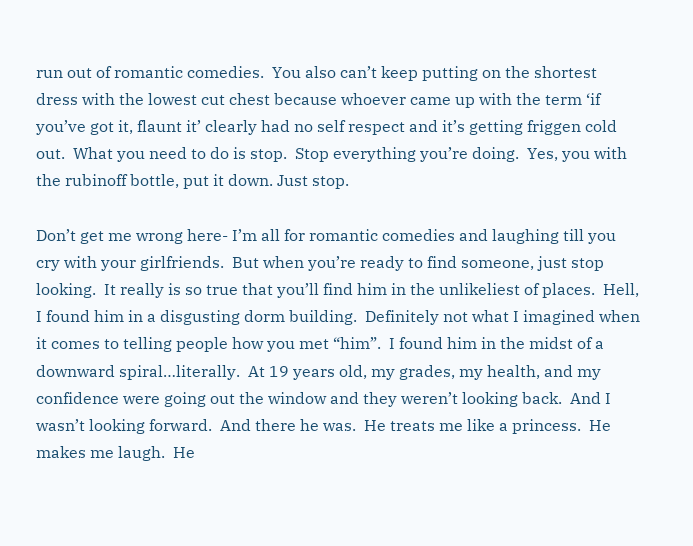run out of romantic comedies.  You also can’t keep putting on the shortest dress with the lowest cut chest because whoever came up with the term ‘if you’ve got it, flaunt it’ clearly had no self respect and it’s getting friggen cold out.  What you need to do is stop.  Stop everything you’re doing.  Yes, you with the rubinoff bottle, put it down. Just stop.

Don’t get me wrong here- I’m all for romantic comedies and laughing till you cry with your girlfriends.  But when you’re ready to find someone, just stop looking.  It really is so true that you’ll find him in the unlikeliest of places.  Hell, I found him in a disgusting dorm building.  Definitely not what I imagined when it comes to telling people how you met “him”.  I found him in the midst of a downward spiral…literally.  At 19 years old, my grades, my health, and my confidence were going out the window and they weren’t looking back.  And I wasn’t looking forward.  And there he was.  He treats me like a princess.  He makes me laugh.  He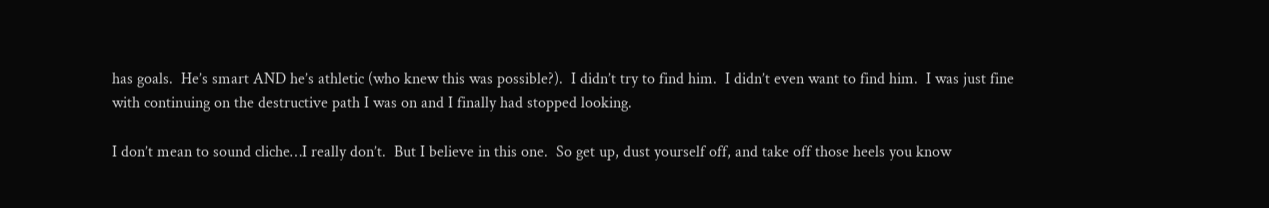has goals.  He’s smart AND he’s athletic (who knew this was possible?).  I didn’t try to find him.  I didn’t even want to find him.  I was just fine with continuing on the destructive path I was on and I finally had stopped looking.

I don’t mean to sound cliche…I really don’t.  But I believe in this one.  So get up, dust yourself off, and take off those heels you know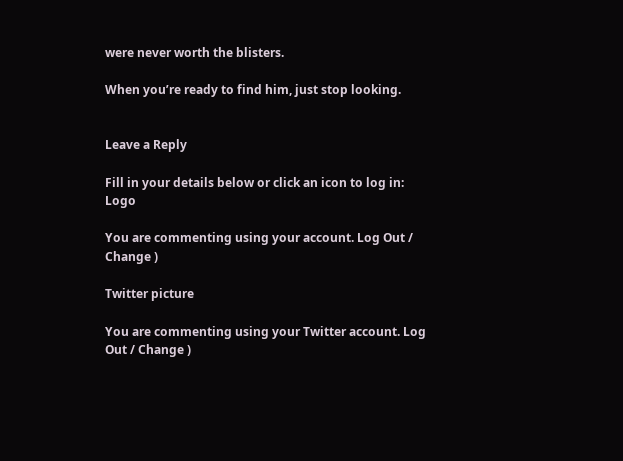were never worth the blisters.

When you’re ready to find him, just stop looking.


Leave a Reply

Fill in your details below or click an icon to log in: Logo

You are commenting using your account. Log Out / Change )

Twitter picture

You are commenting using your Twitter account. Log Out / Change )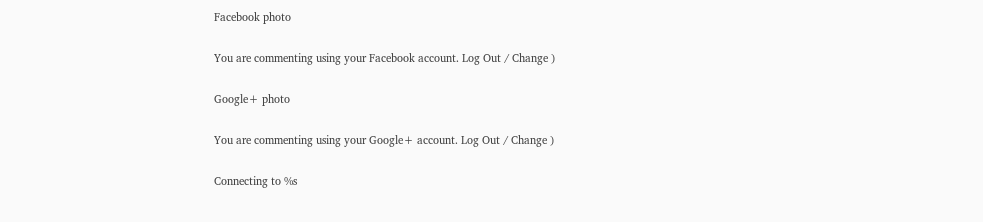Facebook photo

You are commenting using your Facebook account. Log Out / Change )

Google+ photo

You are commenting using your Google+ account. Log Out / Change )

Connecting to %s